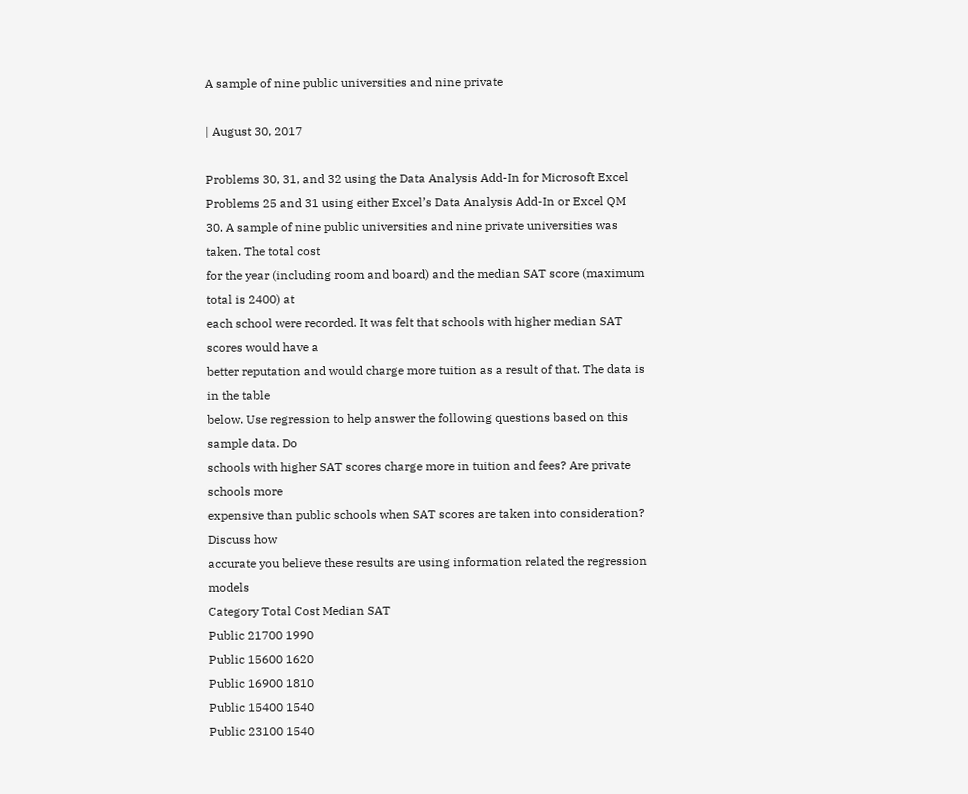A sample of nine public universities and nine private

| August 30, 2017

Problems 30, 31, and 32 using the Data Analysis Add-In for Microsoft Excel
Problems 25 and 31 using either Excel’s Data Analysis Add-In or Excel QM
30. A sample of nine public universities and nine private universities was taken. The total cost
for the year (including room and board) and the median SAT score (maximum total is 2400) at
each school were recorded. It was felt that schools with higher median SAT scores would have a
better reputation and would charge more tuition as a result of that. The data is in the table
below. Use regression to help answer the following questions based on this sample data. Do
schools with higher SAT scores charge more in tuition and fees? Are private schools more
expensive than public schools when SAT scores are taken into consideration? Discuss how
accurate you believe these results are using information related the regression models
Category Total Cost Median SAT
Public 21700 1990
Public 15600 1620
Public 16900 1810
Public 15400 1540
Public 23100 1540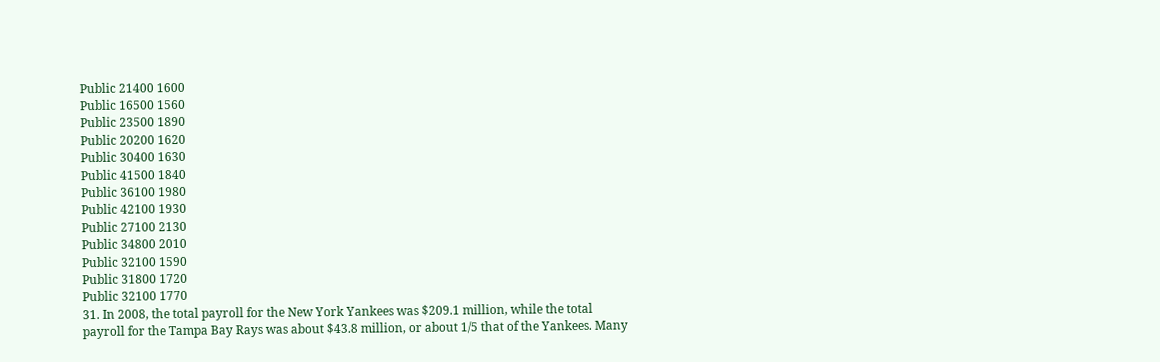Public 21400 1600
Public 16500 1560
Public 23500 1890
Public 20200 1620
Public 30400 1630
Public 41500 1840
Public 36100 1980
Public 42100 1930
Public 27100 2130
Public 34800 2010
Public 32100 1590
Public 31800 1720
Public 32100 1770
31. In 2008, the total payroll for the New York Yankees was $209.1 million, while the total
payroll for the Tampa Bay Rays was about $43.8 million, or about 1/5 that of the Yankees. Many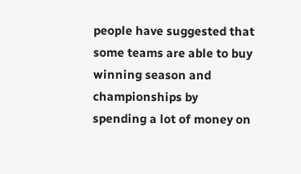people have suggested that some teams are able to buy winning season and championships by
spending a lot of money on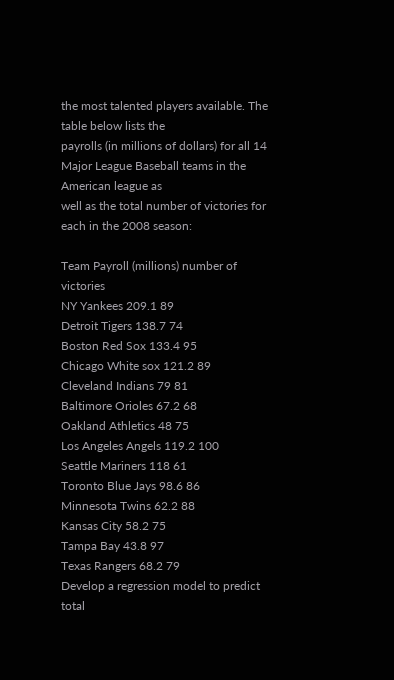the most talented players available. The table below lists the
payrolls (in millions of dollars) for all 14 Major League Baseball teams in the American league as
well as the total number of victories for each in the 2008 season:

Team Payroll (millions) number of victories
NY Yankees 209.1 89
Detroit Tigers 138.7 74
Boston Red Sox 133.4 95
Chicago White sox 121.2 89
Cleveland Indians 79 81
Baltimore Orioles 67.2 68
Oakland Athletics 48 75
Los Angeles Angels 119.2 100
Seattle Mariners 118 61
Toronto Blue Jays 98.6 86
Minnesota Twins 62.2 88
Kansas City 58.2 75
Tampa Bay 43.8 97
Texas Rangers 68.2 79
Develop a regression model to predict total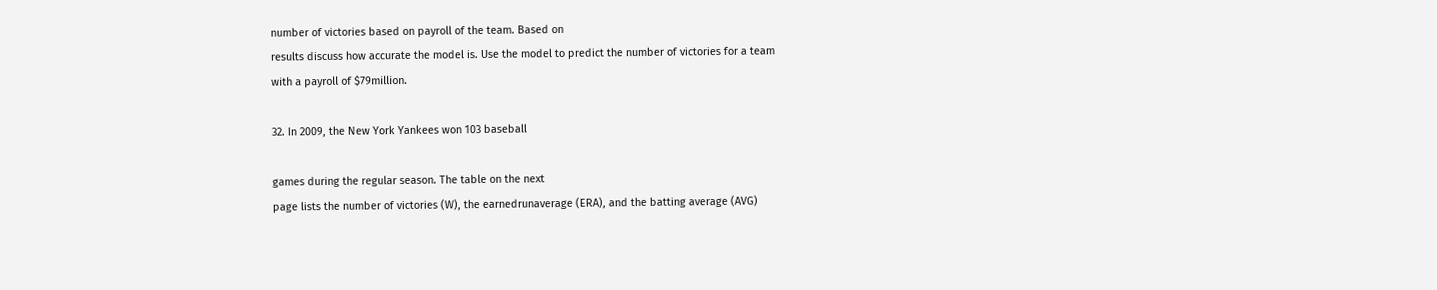number of victories based on payroll of the team. Based on
results discuss how accurate the model is. Use the model to predict the number of victories for a team
with a payroll of $79million.

32. In 2009, the New York Yankees won 103 baseball

games during the regular season. The table on the next
page lists the number of victories (W), the earnedrunaverage (ERA), and the batting average (AVG)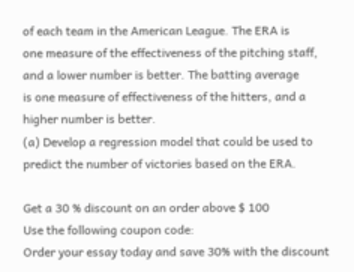of each team in the American League. The ERA is
one measure of the effectiveness of the pitching staff,
and a lower number is better. The batting average
is one measure of effectiveness of the hitters, and a
higher number is better.
(a) Develop a regression model that could be used to
predict the number of victories based on the ERA.

Get a 30 % discount on an order above $ 100
Use the following coupon code:
Order your essay today and save 30% with the discount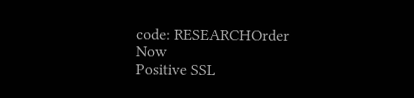code: RESEARCHOrder Now
Positive SSL